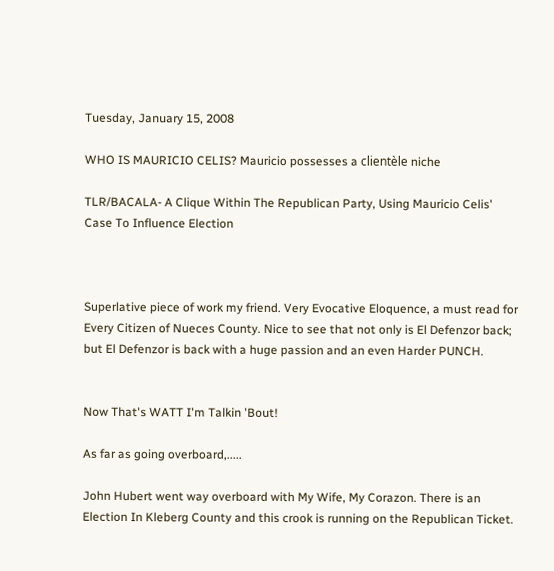Tuesday, January 15, 2008

WHO IS MAURICIO CELIS? Mauricio possesses a clientèle niche

TLR/BACALA- A Clique Within The Republican Party, Using Mauricio Celis' Case To Influence Election



Superlative piece of work my friend. Very Evocative Eloquence, a must read for Every Citizen of Nueces County. Nice to see that not only is El Defenzor back; but El Defenzor is back with a huge passion and an even Harder PUNCH.


Now That's WATT I'm Talkin 'Bout!

As far as going overboard,.....

John Hubert went way overboard with My Wife, My Corazon. There is an Election In Kleberg County and this crook is running on the Republican Ticket.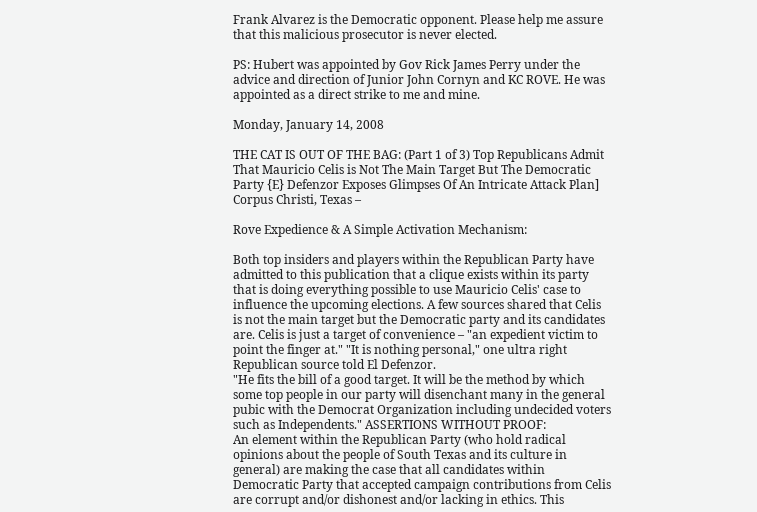Frank Alvarez is the Democratic opponent. Please help me assure that this malicious prosecutor is never elected.

PS: Hubert was appointed by Gov Rick James Perry under the advice and direction of Junior John Cornyn and KC ROVE. He was appointed as a direct strike to me and mine.

Monday, January 14, 2008

THE CAT IS OUT OF THE BAG: (Part 1 of 3) Top Republicans Admit That Mauricio Celis is Not The Main Target But The Democratic Party {E} Defenzor Exposes Glimpses Of An Intricate Attack Plan] Corpus Christi, Texas –

Rove Expedience & A Simple Activation Mechanism:

Both top insiders and players within the Republican Party have admitted to this publication that a clique exists within its party that is doing everything possible to use Mauricio Celis' case to influence the upcoming elections. A few sources shared that Celis is not the main target but the Democratic party and its candidates are. Celis is just a target of convenience – "an expedient victim to point the finger at." "It is nothing personal," one ultra right Republican source told El Defenzor.
"He fits the bill of a good target. It will be the method by which some top people in our party will disenchant many in the general pubic with the Democrat Organization including undecided voters such as Independents." ASSERTIONS WITHOUT PROOF:
An element within the Republican Party (who hold radical opinions about the people of South Texas and its culture in general) are making the case that all candidates within Democratic Party that accepted campaign contributions from Celis are corrupt and/or dishonest and/or lacking in ethics. This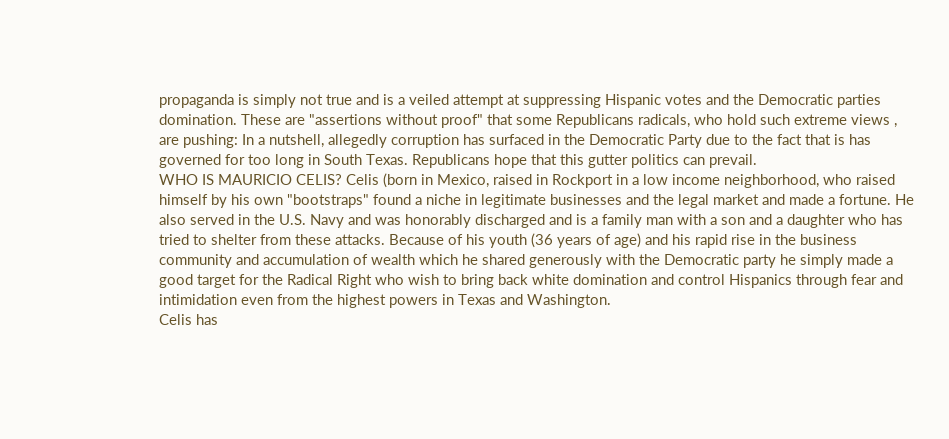propaganda is simply not true and is a veiled attempt at suppressing Hispanic votes and the Democratic parties domination. These are "assertions without proof" that some Republicans radicals, who hold such extreme views , are pushing: In a nutshell, allegedly corruption has surfaced in the Democratic Party due to the fact that is has governed for too long in South Texas. Republicans hope that this gutter politics can prevail.
WHO IS MAURICIO CELIS? Celis (born in Mexico, raised in Rockport in a low income neighborhood, who raised himself by his own "bootstraps" found a niche in legitimate businesses and the legal market and made a fortune. He also served in the U.S. Navy and was honorably discharged and is a family man with a son and a daughter who has tried to shelter from these attacks. Because of his youth (36 years of age) and his rapid rise in the business community and accumulation of wealth which he shared generously with the Democratic party he simply made a good target for the Radical Right who wish to bring back white domination and control Hispanics through fear and intimidation even from the highest powers in Texas and Washington.
Celis has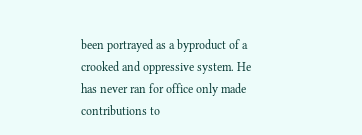been portrayed as a byproduct of a crooked and oppressive system. He has never ran for office only made contributions to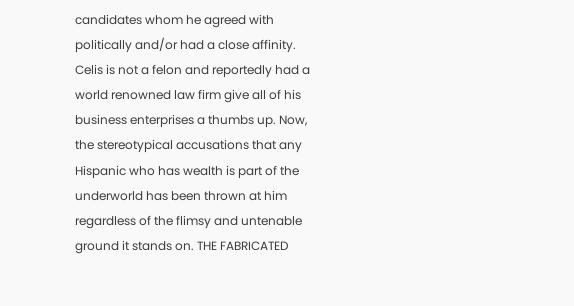candidates whom he agreed with politically and/or had a close affinity. Celis is not a felon and reportedly had a world renowned law firm give all of his business enterprises a thumbs up. Now, the stereotypical accusations that any Hispanic who has wealth is part of the underworld has been thrown at him regardless of the flimsy and untenable ground it stands on. THE FABRICATED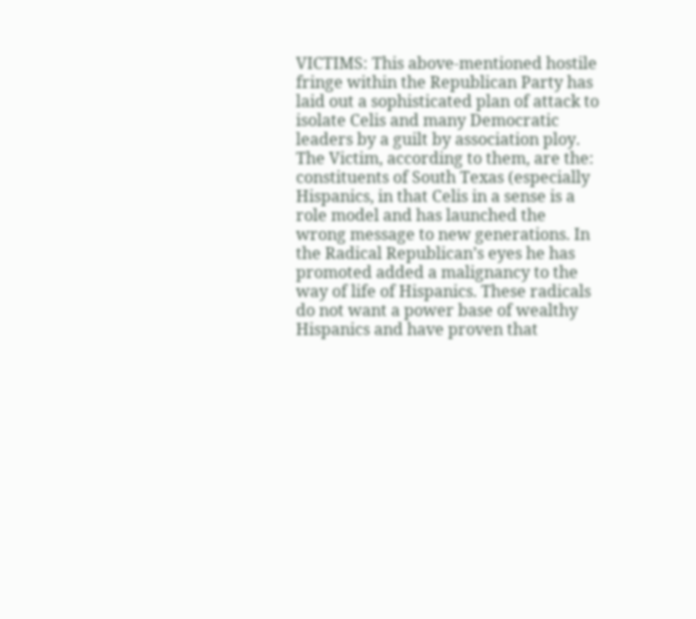VICTIMS: This above-mentioned hostile fringe within the Republican Party has laid out a sophisticated plan of attack to isolate Celis and many Democratic leaders by a guilt by association ploy. The Victim, according to them, are the: constituents of South Texas (especially Hispanics, in that Celis in a sense is a role model and has launched the wrong message to new generations. In the Radical Republican’s eyes he has promoted added a malignancy to the way of life of Hispanics. These radicals do not want a power base of wealthy Hispanics and have proven that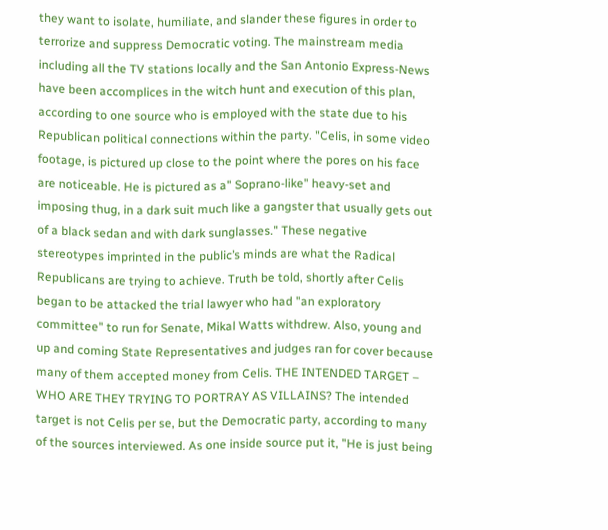they want to isolate, humiliate, and slander these figures in order to terrorize and suppress Democratic voting. The mainstream media including all the TV stations locally and the San Antonio Express-News have been accomplices in the witch hunt and execution of this plan, according to one source who is employed with the state due to his Republican political connections within the party. "Celis, in some video footage, is pictured up close to the point where the pores on his face are noticeable. He is pictured as a" Soprano-like" heavy-set and imposing thug, in a dark suit much like a gangster that usually gets out of a black sedan and with dark sunglasses." These negative stereotypes imprinted in the public’s minds are what the Radical Republicans are trying to achieve. Truth be told, shortly after Celis began to be attacked the trial lawyer who had "an exploratory committee" to run for Senate, Mikal Watts withdrew. Also, young and up and coming State Representatives and judges ran for cover because many of them accepted money from Celis. THE INTENDED TARGET – WHO ARE THEY TRYING TO PORTRAY AS VILLAINS? The intended target is not Celis per se, but the Democratic party, according to many of the sources interviewed. As one inside source put it, "He is just being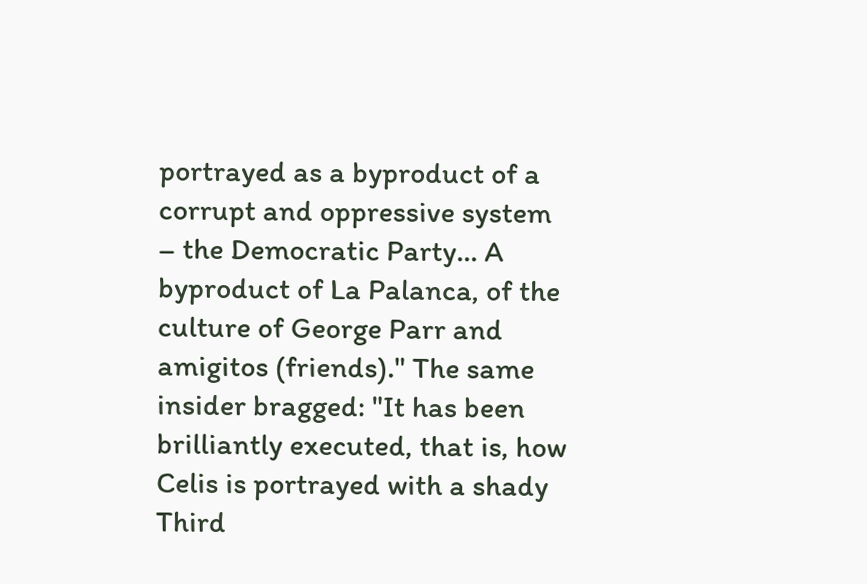portrayed as a byproduct of a corrupt and oppressive system – the Democratic Party... A byproduct of La Palanca, of the culture of George Parr and amigitos (friends)." The same insider bragged: "It has been brilliantly executed, that is, how Celis is portrayed with a shady Third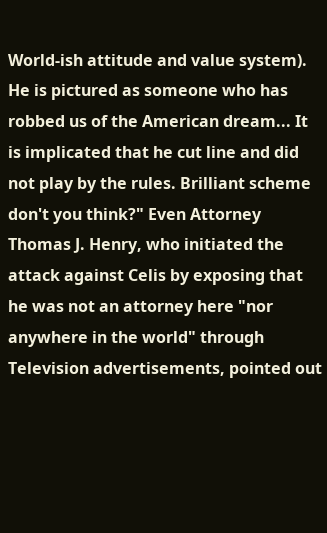World-ish attitude and value system). He is pictured as someone who has robbed us of the American dream... It is implicated that he cut line and did not play by the rules. Brilliant scheme don't you think?" Even Attorney Thomas J. Henry, who initiated the attack against Celis by exposing that he was not an attorney here "nor anywhere in the world" through Television advertisements, pointed out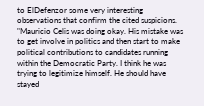to ElDefenzor some very interesting observations that confirm the cited suspicions. "Mauricio Celis was doing okay. His mistake was to get involve in politics and then start to make political contributions to candidates running within the Democratic Party. I think he was trying to legitimize himself. He should have stayed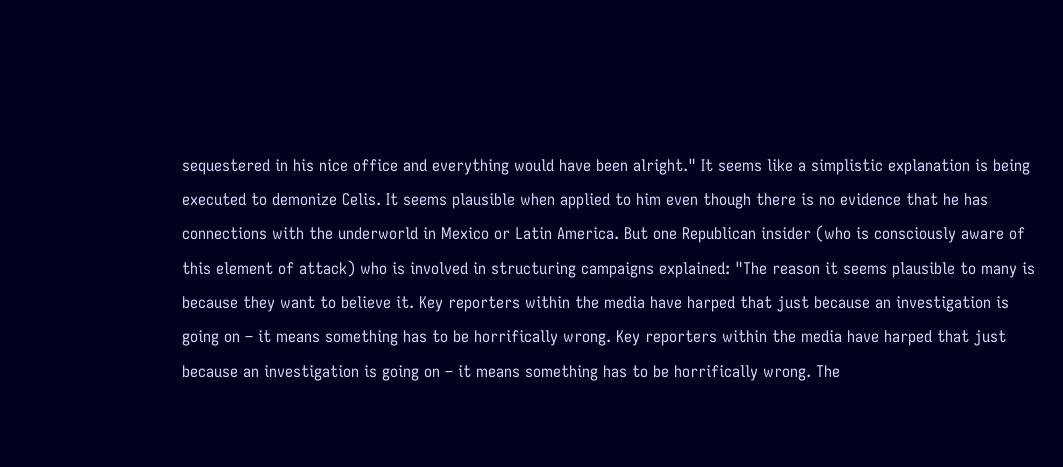sequestered in his nice office and everything would have been alright." It seems like a simplistic explanation is being executed to demonize Celis. It seems plausible when applied to him even though there is no evidence that he has connections with the underworld in Mexico or Latin America. But one Republican insider (who is consciously aware of this element of attack) who is involved in structuring campaigns explained: "The reason it seems plausible to many is because they want to believe it. Key reporters within the media have harped that just because an investigation is going on – it means something has to be horrifically wrong. Key reporters within the media have harped that just because an investigation is going on – it means something has to be horrifically wrong. The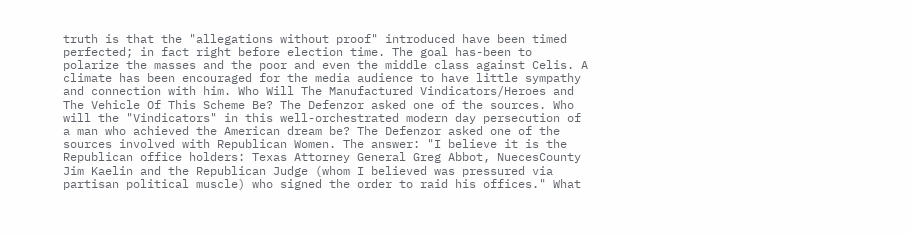truth is that the "allegations without proof" introduced have been timed perfected; in fact right before election time. The goal has-been to polarize the masses and the poor and even the middle class against Celis. A climate has been encouraged for the media audience to have little sympathy and connection with him. Who Will The Manufactured Vindicators/Heroes and The Vehicle Of This Scheme Be? The Defenzor asked one of the sources. Who will the "Vindicators" in this well-orchestrated modern day persecution of a man who achieved the American dream be? The Defenzor asked one of the sources involved with Republican Women. The answer: "I believe it is the Republican office holders: Texas Attorney General Greg Abbot, NuecesCounty Jim Kaelin and the Republican Judge (whom I believed was pressured via partisan political muscle) who signed the order to raid his offices." What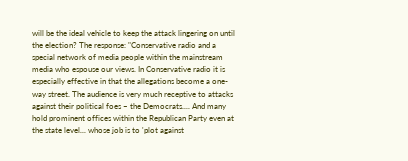will be the ideal vehicle to keep the attack lingering on until the election? The response: "Conservative radio and a special network of media people within the mainstream media who espouse our views. In Conservative radio it is especially effective in that the allegations become a one-way street. The audience is very much receptive to attacks against their political foes – the Democrats.... And many hold prominent offices within the Republican Party even at the state level... whose job is to 'plot against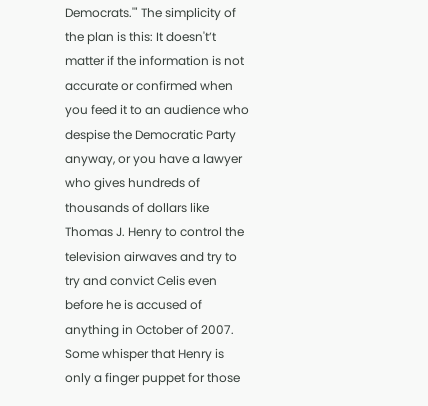Democrats.'" The simplicity of the plan is this: It doesn't’t matter if the information is not accurate or confirmed when you feed it to an audience who despise the Democratic Party anyway, or you have a lawyer who gives hundreds of thousands of dollars like Thomas J. Henry to control the television airwaves and try to try and convict Celis even before he is accused of anything in October of 2007. Some whisper that Henry is only a finger puppet for those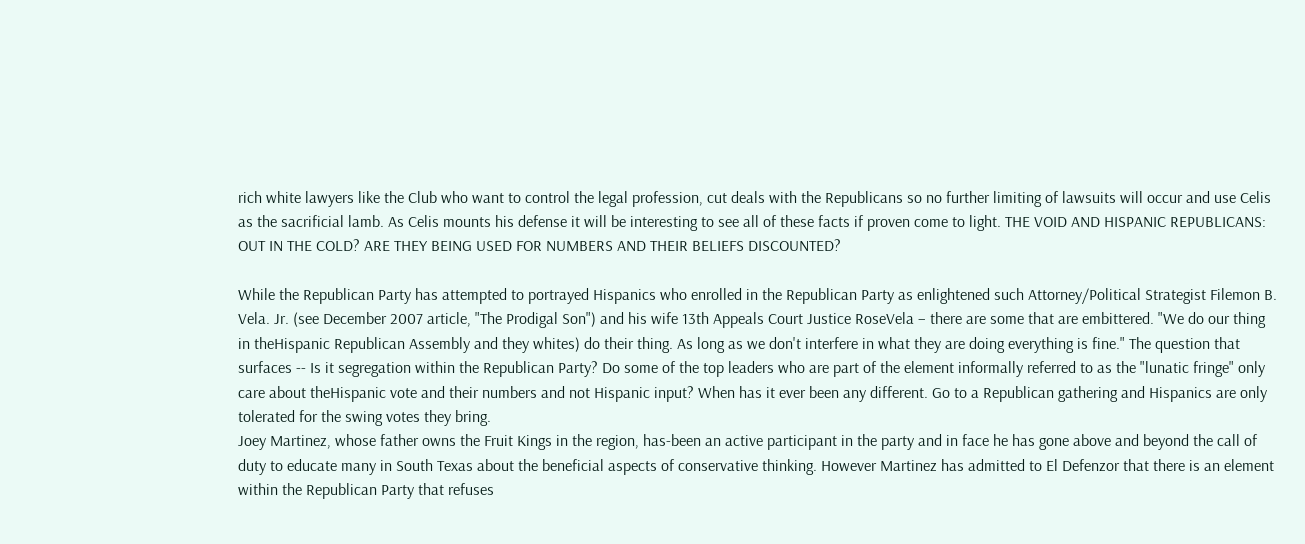rich white lawyers like the Club who want to control the legal profession, cut deals with the Republicans so no further limiting of lawsuits will occur and use Celis as the sacrificial lamb. As Celis mounts his defense it will be interesting to see all of these facts if proven come to light. THE VOID AND HISPANIC REPUBLICANS: OUT IN THE COLD? ARE THEY BEING USED FOR NUMBERS AND THEIR BELIEFS DISCOUNTED?

While the Republican Party has attempted to portrayed Hispanics who enrolled in the Republican Party as enlightened such Attorney/Political Strategist Filemon B. Vela. Jr. (see December 2007 article, "The Prodigal Son") and his wife 13th Appeals Court Justice RoseVela – there are some that are embittered. "We do our thing in theHispanic Republican Assembly and they whites) do their thing. As long as we don't interfere in what they are doing everything is fine." The question that surfaces -- Is it segregation within the Republican Party? Do some of the top leaders who are part of the element informally referred to as the "lunatic fringe" only care about theHispanic vote and their numbers and not Hispanic input? When has it ever been any different. Go to a Republican gathering and Hispanics are only tolerated for the swing votes they bring.
Joey Martinez, whose father owns the Fruit Kings in the region, has-been an active participant in the party and in face he has gone above and beyond the call of duty to educate many in South Texas about the beneficial aspects of conservative thinking. However Martinez has admitted to El Defenzor that there is an element within the Republican Party that refuses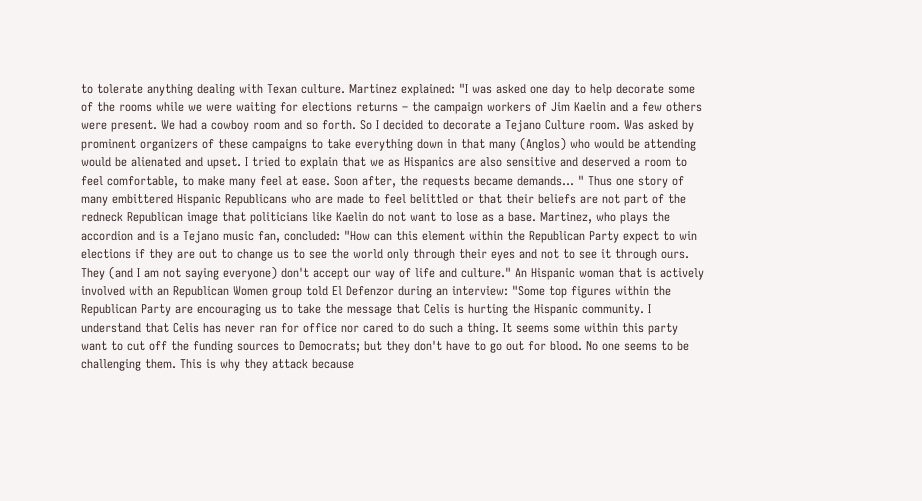to tolerate anything dealing with Texan culture. Martinez explained: "I was asked one day to help decorate some of the rooms while we were waiting for elections returns – the campaign workers of Jim Kaelin and a few others were present. We had a cowboy room and so forth. So I decided to decorate a Tejano Culture room. Was asked by prominent organizers of these campaigns to take everything down in that many (Anglos) who would be attending would be alienated and upset. I tried to explain that we as Hispanics are also sensitive and deserved a room to feel comfortable, to make many feel at ease. Soon after, the requests became demands... " Thus one story of many embittered Hispanic Republicans who are made to feel belittled or that their beliefs are not part of the redneck Republican image that politicians like Kaelin do not want to lose as a base. Martinez, who plays the accordion and is a Tejano music fan, concluded: "How can this element within the Republican Party expect to win elections if they are out to change us to see the world only through their eyes and not to see it through ours. They (and I am not saying everyone) don't accept our way of life and culture." An Hispanic woman that is actively involved with an Republican Women group told El Defenzor during an interview: "Some top figures within the Republican Party are encouraging us to take the message that Celis is hurting the Hispanic community. I understand that Celis has never ran for office nor cared to do such a thing. It seems some within this party want to cut off the funding sources to Democrats; but they don't have to go out for blood. No one seems to be challenging them. This is why they attack because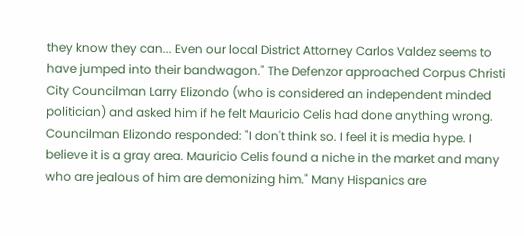they know they can... Even our local District Attorney Carlos Valdez seems to have jumped into their bandwagon." The Defenzor approached Corpus Christi City Councilman Larry Elizondo (who is considered an independent minded politician) and asked him if he felt Mauricio Celis had done anything wrong. Councilman Elizondo responded: "I don't think so. I feel it is media hype. I believe it is a gray area. Mauricio Celis found a niche in the market and many who are jealous of him are demonizing him." Many Hispanics are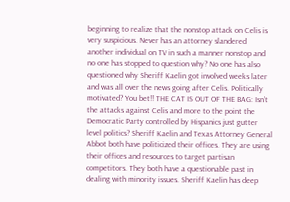beginning to realize that the nonstop attack on Celis is very suspicious. Never has an attorney slandered another individual on TV in such a manner nonstop and no one has stopped to question why? No one has also questioned why Sheriff Kaelin got involved weeks later and was all over the news going after Celis. Politically motivated? You bet!! THE CAT IS OUT OF THE BAG: Isn’t the attacks against Celis and more to the point the Democratic Party controlled by Hispanics just gutter level politics? Sheriff Kaelin and Texas Attorney General Abbot both have politicized their offices. They are using their offices and resources to target partisan competitors. They both have a questionable past in dealing with minority issues. Sheriff Kaelin has deep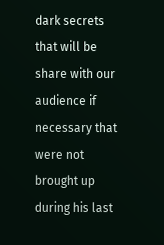dark secrets that will be share with our audience if necessary that were not brought up during his last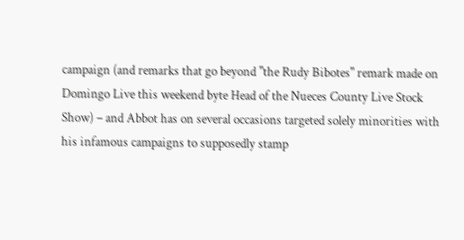campaign (and remarks that go beyond "the Rudy Bibotes" remark made on Domingo Live this weekend byte Head of the Nueces County Live Stock Show) – and Abbot has on several occasions targeted solely minorities with his infamous campaigns to supposedly stamp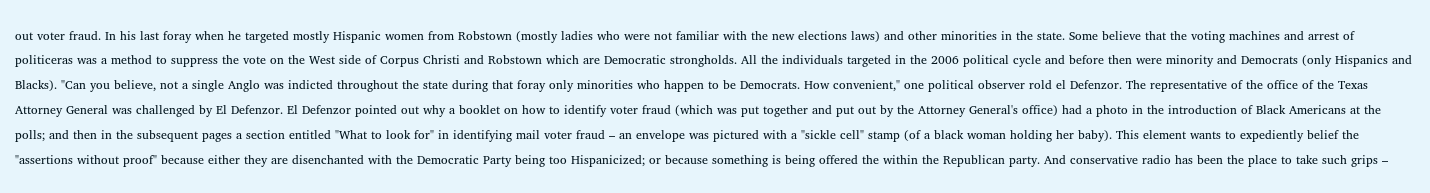out voter fraud. In his last foray when he targeted mostly Hispanic women from Robstown (mostly ladies who were not familiar with the new elections laws) and other minorities in the state. Some believe that the voting machines and arrest of politiceras was a method to suppress the vote on the West side of Corpus Christi and Robstown which are Democratic strongholds. All the individuals targeted in the 2006 political cycle and before then were minority and Democrats (only Hispanics and Blacks). "Can you believe, not a single Anglo was indicted throughout the state during that foray only minorities who happen to be Democrats. How convenient," one political observer rold el Defenzor. The representative of the office of the Texas Attorney General was challenged by El Defenzor. El Defenzor pointed out why a booklet on how to identify voter fraud (which was put together and put out by the Attorney General's office) had a photo in the introduction of Black Americans at the polls; and then in the subsequent pages a section entitled "What to look for" in identifying mail voter fraud – an envelope was pictured with a "sickle cell" stamp (of a black woman holding her baby). This element wants to expediently belief the "assertions without proof" because either they are disenchanted with the Democratic Party being too Hispanicized; or because something is being offered the within the Republican party. And conservative radio has been the place to take such grips –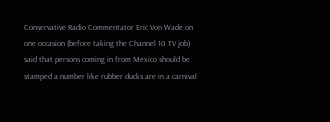Conservative Radio Commentator Eric Von Wade on one occasion (before taking the Channel 10 TV job) said that persons coming in from Mexico should be stamped a number like rubber ducks are in a carnival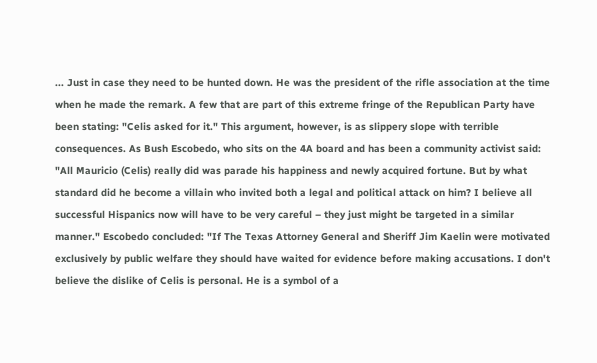... Just in case they need to be hunted down. He was the president of the rifle association at the time when he made the remark. A few that are part of this extreme fringe of the Republican Party have been stating: "Celis asked for it." This argument, however, is as slippery slope with terrible consequences. As Bush Escobedo, who sits on the 4A board and has been a community activist said: "All Mauricio (Celis) really did was parade his happiness and newly acquired fortune. But by what standard did he become a villain who invited both a legal and political attack on him? I believe all successful Hispanics now will have to be very careful – they just might be targeted in a similar manner." Escobedo concluded: "If The Texas Attorney General and Sheriff Jim Kaelin were motivated exclusively by public welfare they should have waited for evidence before making accusations. I don't believe the dislike of Celis is personal. He is a symbol of a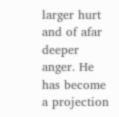larger hurt and of afar deeper anger. He has become a projection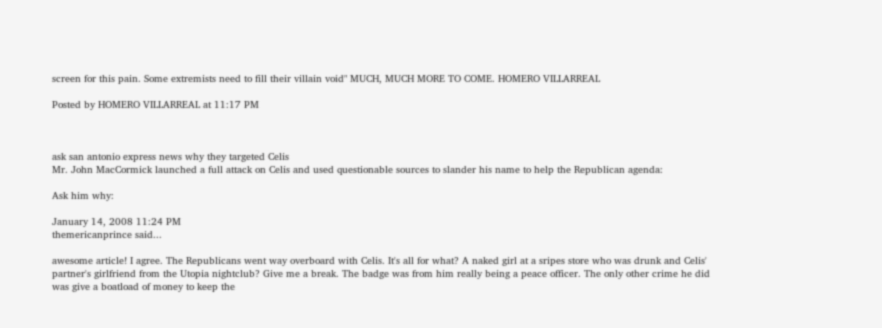screen for this pain. Some extremists need to fill their villain void" MUCH, MUCH MORE TO COME. HOMERO VILLARREAL

Posted by HOMERO VILLARREAL at 11:17 PM



ask san antonio express news why they targeted Celis
Mr. John MacCormick launched a full attack on Celis and used questionable sources to slander his name to help the Republican agenda:

Ask him why:

January 14, 2008 11:24 PM
themericanprince said...

awesome article! I agree. The Republicans went way overboard with Celis. It's all for what? A naked girl at a sripes store who was drunk and Celis' partner's girlfriend from the Utopia nightclub? Give me a break. The badge was from him really being a peace officer. The only other crime he did was give a boatload of money to keep the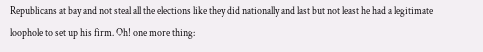Republicans at bay and not steal all the elections like they did nationally and last but not least he had a legitimate loophole to set up his firm. Oh! one more thing: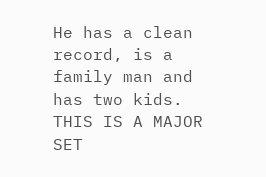He has a clean record, is a family man and has two kids. THIS IS A MAJOR SET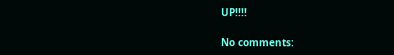UP!!!!

No comments: